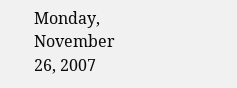Monday, November 26, 2007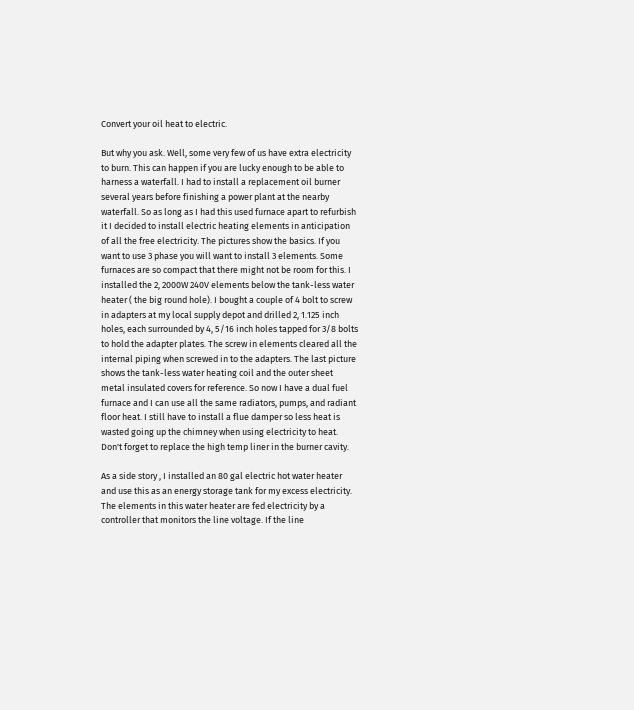Convert your oil heat to electric.

But why you ask. Well, some very few of us have extra electricity to burn. This can happen if you are lucky enough to be able to harness a waterfall. I had to install a replacement oil burner several years before finishing a power plant at the nearby waterfall. So as long as I had this used furnace apart to refurbish it I decided to install electric heating elements in anticipation of all the free electricity. The pictures show the basics. If you want to use 3 phase you will want to install 3 elements. Some furnaces are so compact that there might not be room for this. I installed the 2, 2000W 240V elements below the tank-less water heater ( the big round hole). I bought a couple of 4 bolt to screw in adapters at my local supply depot and drilled 2, 1.125 inch holes, each surrounded by 4, 5/16 inch holes tapped for 3/8 bolts to hold the adapter plates. The screw in elements cleared all the internal piping when screwed in to the adapters. The last picture shows the tank-less water heating coil and the outer sheet metal insulated covers for reference. So now I have a dual fuel furnace and I can use all the same radiators, pumps, and radiant floor heat. I still have to install a flue damper so less heat is wasted going up the chimney when using electricity to heat. Don't forget to replace the high temp liner in the burner cavity.

As a side story , I installed an 80 gal electric hot water heater and use this as an energy storage tank for my excess electricity. The elements in this water heater are fed electricity by a controller that monitors the line voltage. If the line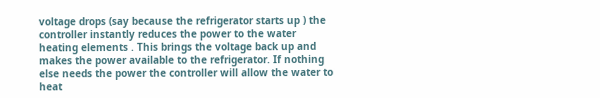voltage drops (say because the refrigerator starts up ) the controller instantly reduces the power to the water heating elements . This brings the voltage back up and makes the power available to the refrigerator. If nothing else needs the power the controller will allow the water to heat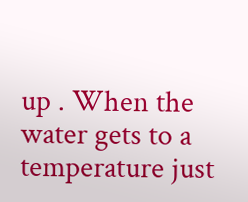up . When the water gets to a temperature just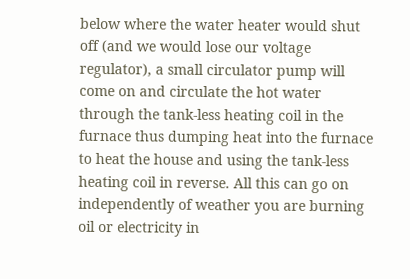below where the water heater would shut off (and we would lose our voltage regulator), a small circulator pump will come on and circulate the hot water through the tank-less heating coil in the furnace thus dumping heat into the furnace to heat the house and using the tank-less heating coil in reverse. All this can go on independently of weather you are burning oil or electricity in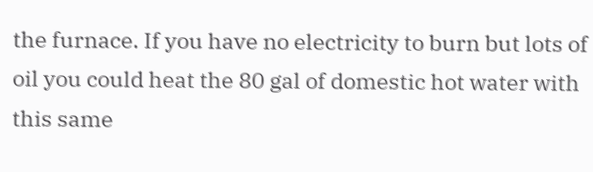the furnace. If you have no electricity to burn but lots of oil you could heat the 80 gal of domestic hot water with this same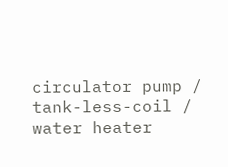circulator pump /
tank-less-coil / water heater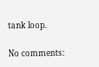tank loop.

No comments: